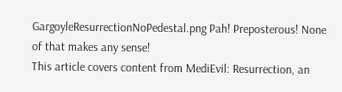GargoyleResurrectionNoPedestal.png Pah! Preposterous! None of that makes any sense!
This article covers content from MediEvil: Resurrection, an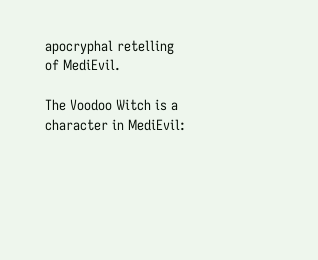apocryphal retelling of MediEvil.

The Voodoo Witch is a character in MediEvil: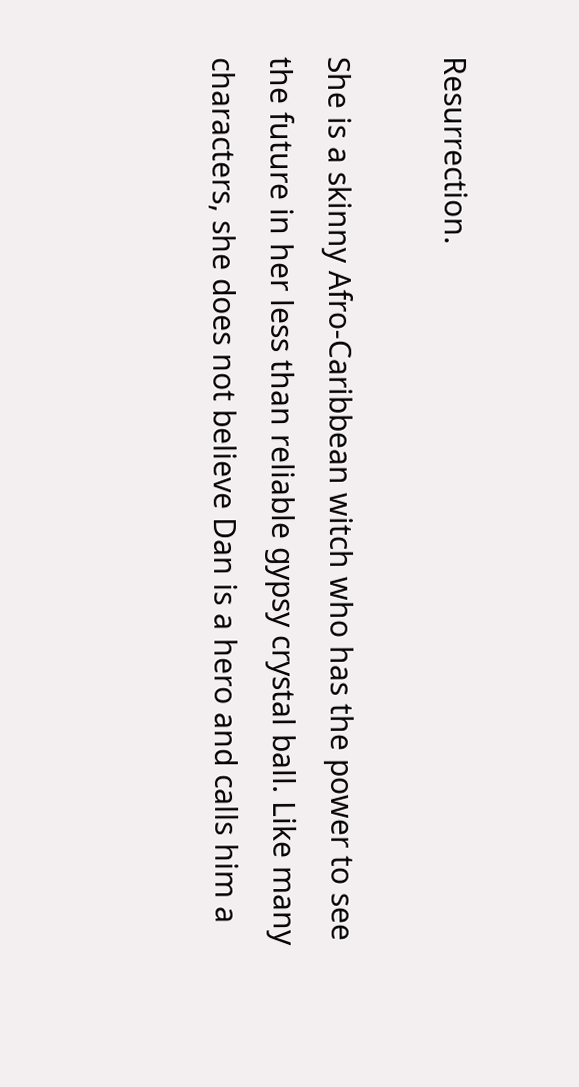Resurrection.

She is a skinny Afro-Caribbean witch who has the power to see the future in her less than reliable gypsy crystal ball. Like many characters, she does not believe Dan is a hero and calls him a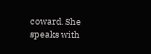coward. She speaks with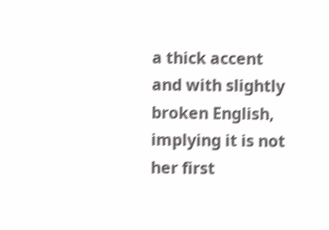a thick accent and with slightly broken English, implying it is not her first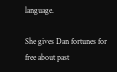language.

She gives Dan fortunes for free about past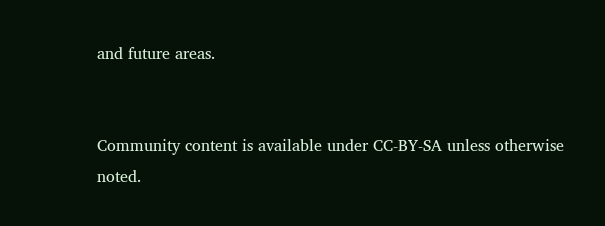and future areas.


Community content is available under CC-BY-SA unless otherwise noted.